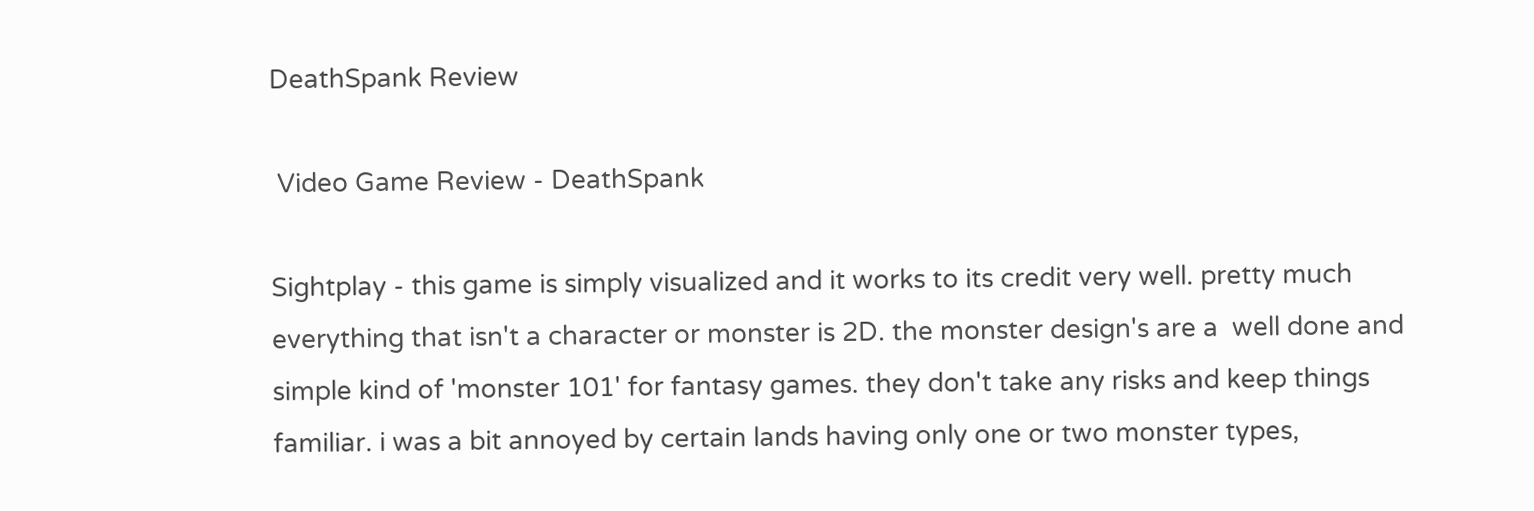DeathSpank Review

 Video Game Review - DeathSpank

Sightplay - this game is simply visualized and it works to its credit very well. pretty much everything that isn't a character or monster is 2D. the monster design's are a  well done and simple kind of 'monster 101' for fantasy games. they don't take any risks and keep things familiar. i was a bit annoyed by certain lands having only one or two monster types,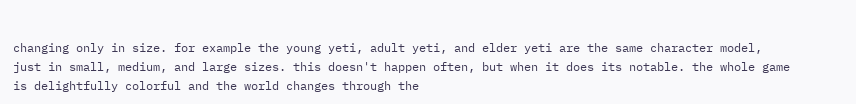changing only in size. for example the young yeti, adult yeti, and elder yeti are the same character model, just in small, medium, and large sizes. this doesn't happen often, but when it does its notable. the whole game is delightfully colorful and the world changes through the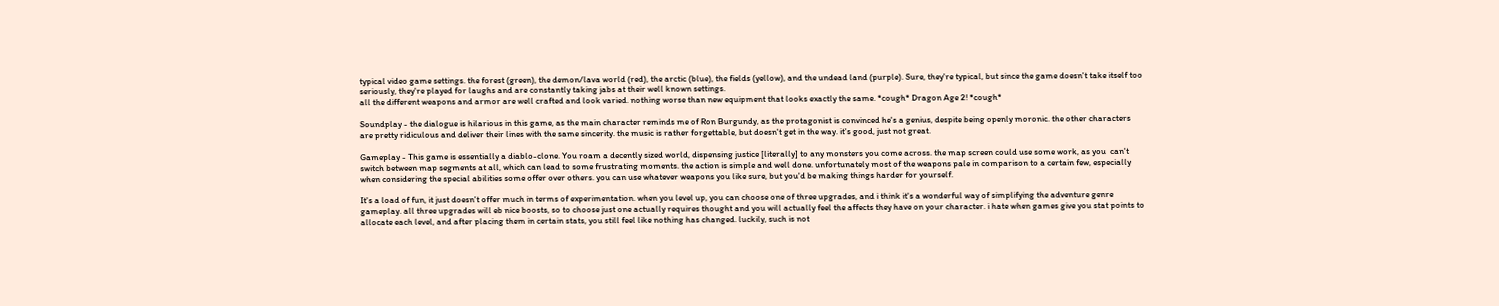typical video game settings. the forest (green), the demon/lava world (red), the arctic (blue), the fields (yellow), and the undead land (purple). Sure, they're typical, but since the game doesn't take itself too seriously, they're played for laughs and are constantly taking jabs at their well known settings.
all the different weapons and armor are well crafted and look varied. nothing worse than new equipment that looks exactly the same. *cough* Dragon Age 2! *cough*

Soundplay - the dialogue is hilarious in this game, as the main character reminds me of Ron Burgundy, as the protagonist is convinced he's a genius, despite being openly moronic. the other characters are pretty ridiculous and deliver their lines with the same sincerity. the music is rather forgettable, but doesn't get in the way. it's good, just not great.

Gameplay - This game is essentially a diablo-clone. You roam a decently sized world, dispensing justice [literally] to any monsters you come across. the map screen could use some work, as you  can't switch between map segments at all, which can lead to some frustrating moments. the action is simple and well done. unfortunately most of the weapons pale in comparison to a certain few, especially when considering the special abilities some offer over others. you can use whatever weapons you like sure, but you'd be making things harder for yourself.

It's a load of fun, it just doesn't offer much in terms of experimentation. when you level up, you can choose one of three upgrades, and i think it's a wonderful way of simplifying the adventure genre gameplay. all three upgrades will eb nice boosts, so to choose just one actually requires thought and you will actually feel the affects they have on your character. i hate when games give you stat points to allocate each level, and after placing them in certain stats, you still feel like nothing has changed. luckily, such is not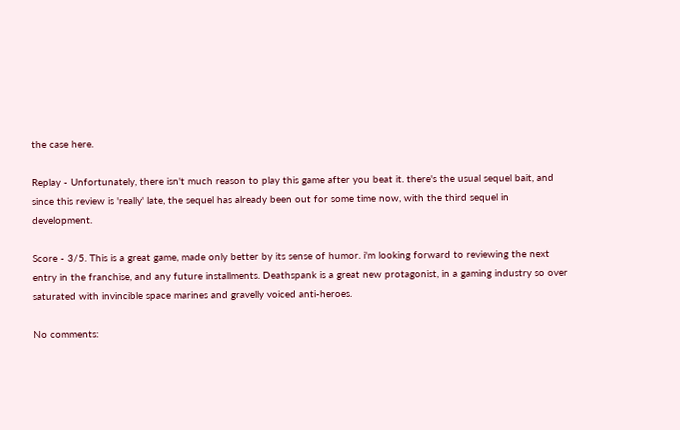the case here.

Replay - Unfortunately, there isn't much reason to play this game after you beat it. there's the usual sequel bait, and since this review is 'really' late, the sequel has already been out for some time now, with the third sequel in development.

Score - 3/5. This is a great game, made only better by its sense of humor. i'm looking forward to reviewing the next entry in the franchise, and any future installments. Deathspank is a great new protagonist, in a gaming industry so over saturated with invincible space marines and gravelly voiced anti-heroes.

No comments: